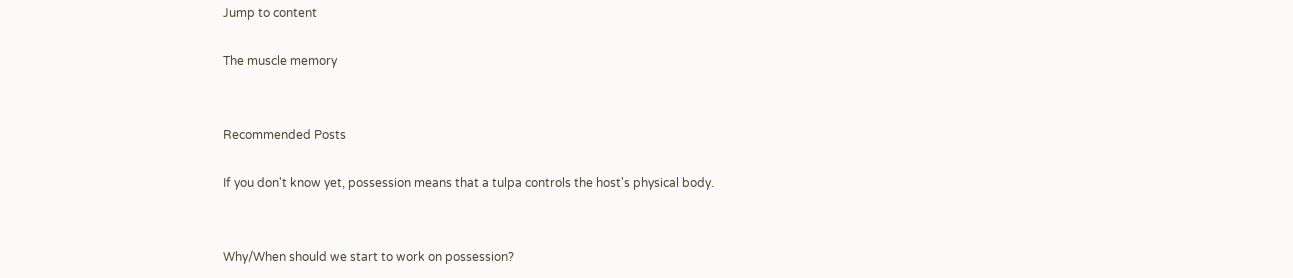Jump to content

The muscle memory


Recommended Posts

If you don't know yet, possession means that a tulpa controls the host's physical body.


Why/When should we start to work on possession?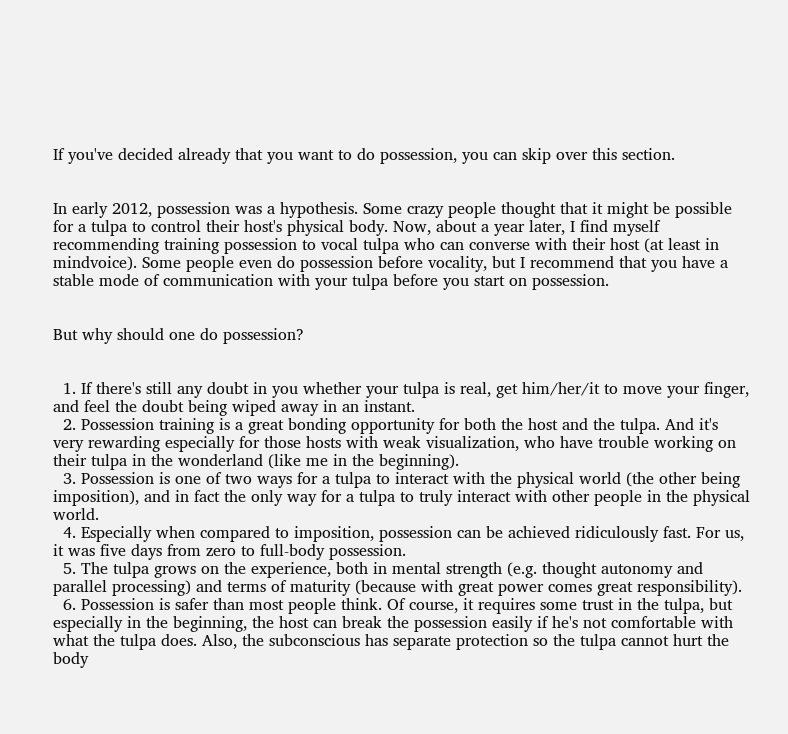If you've decided already that you want to do possession, you can skip over this section.


In early 2012, possession was a hypothesis. Some crazy people thought that it might be possible for a tulpa to control their host's physical body. Now, about a year later, I find myself recommending training possession to vocal tulpa who can converse with their host (at least in mindvoice). Some people even do possession before vocality, but I recommend that you have a stable mode of communication with your tulpa before you start on possession.


But why should one do possession?


  1. If there's still any doubt in you whether your tulpa is real, get him/her/it to move your finger, and feel the doubt being wiped away in an instant.
  2. Possession training is a great bonding opportunity for both the host and the tulpa. And it's very rewarding especially for those hosts with weak visualization, who have trouble working on their tulpa in the wonderland (like me in the beginning).
  3. Possession is one of two ways for a tulpa to interact with the physical world (the other being imposition), and in fact the only way for a tulpa to truly interact with other people in the physical world.
  4. Especially when compared to imposition, possession can be achieved ridiculously fast. For us, it was five days from zero to full-body possession.
  5. The tulpa grows on the experience, both in mental strength (e.g. thought autonomy and parallel processing) and terms of maturity (because with great power comes great responsibility).
  6. Possession is safer than most people think. Of course, it requires some trust in the tulpa, but especially in the beginning, the host can break the possession easily if he's not comfortable with what the tulpa does. Also, the subconscious has separate protection so the tulpa cannot hurt the body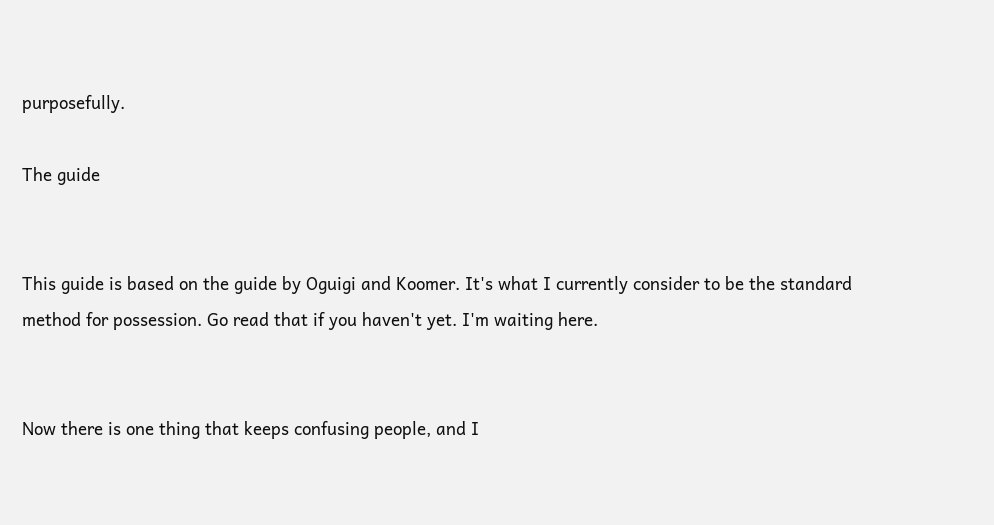purposefully.

The guide


This guide is based on the guide by Oguigi and Koomer. It's what I currently consider to be the standard method for possession. Go read that if you haven't yet. I'm waiting here.


Now there is one thing that keeps confusing people, and I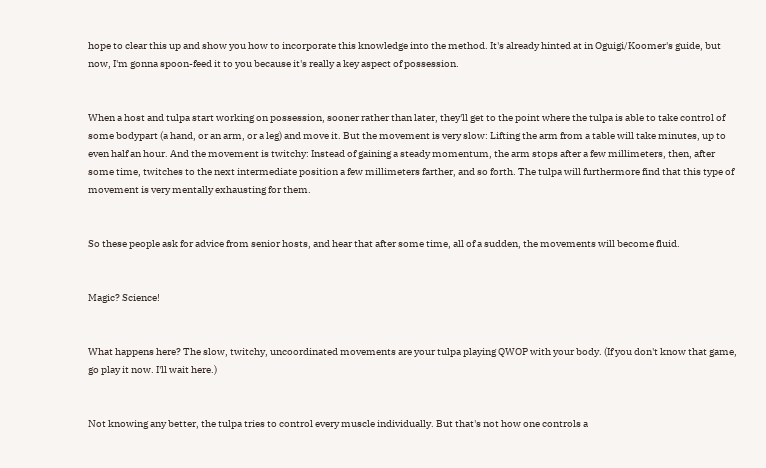hope to clear this up and show you how to incorporate this knowledge into the method. It's already hinted at in Oguigi/Koomer's guide, but now, I'm gonna spoon-feed it to you because it's really a key aspect of possession.


When a host and tulpa start working on possession, sooner rather than later, they'll get to the point where the tulpa is able to take control of some bodypart (a hand, or an arm, or a leg) and move it. But the movement is very slow: Lifting the arm from a table will take minutes, up to even half an hour. And the movement is twitchy: Instead of gaining a steady momentum, the arm stops after a few millimeters, then, after some time, twitches to the next intermediate position a few millimeters farther, and so forth. The tulpa will furthermore find that this type of movement is very mentally exhausting for them.


So these people ask for advice from senior hosts, and hear that after some time, all of a sudden, the movements will become fluid.


Magic? Science!


What happens here? The slow, twitchy, uncoordinated movements are your tulpa playing QWOP with your body. (If you don't know that game, go play it now. I'll wait here.)


Not knowing any better, the tulpa tries to control every muscle individually. But that's not how one controls a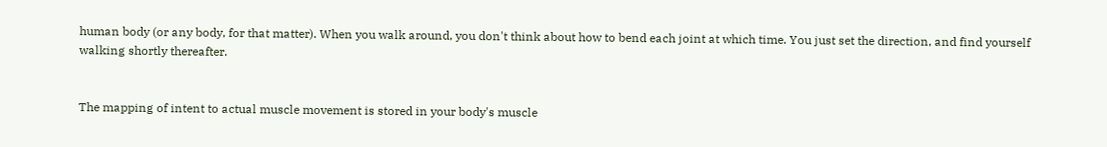human body (or any body, for that matter). When you walk around, you don't think about how to bend each joint at which time. You just set the direction, and find yourself walking shortly thereafter.


The mapping of intent to actual muscle movement is stored in your body's muscle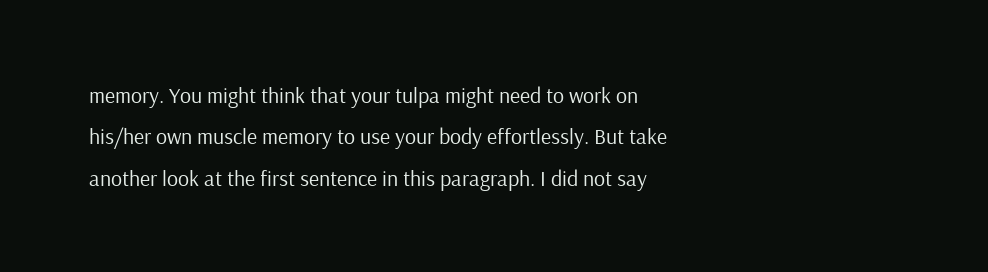memory. You might think that your tulpa might need to work on his/her own muscle memory to use your body effortlessly. But take another look at the first sentence in this paragraph. I did not say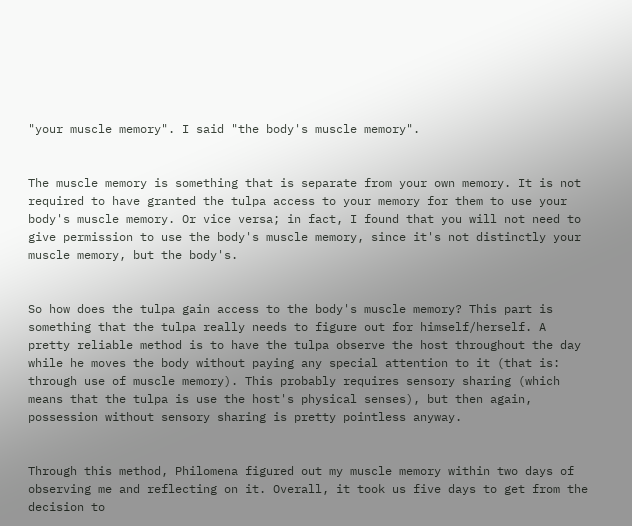"your muscle memory". I said "the body's muscle memory".


The muscle memory is something that is separate from your own memory. It is not required to have granted the tulpa access to your memory for them to use your body's muscle memory. Or vice versa; in fact, I found that you will not need to give permission to use the body's muscle memory, since it's not distinctly your muscle memory, but the body's.


So how does the tulpa gain access to the body's muscle memory? This part is something that the tulpa really needs to figure out for himself/herself. A pretty reliable method is to have the tulpa observe the host throughout the day while he moves the body without paying any special attention to it (that is: through use of muscle memory). This probably requires sensory sharing (which means that the tulpa is use the host's physical senses), but then again, possession without sensory sharing is pretty pointless anyway.


Through this method, Philomena figured out my muscle memory within two days of observing me and reflecting on it. Overall, it took us five days to get from the decision to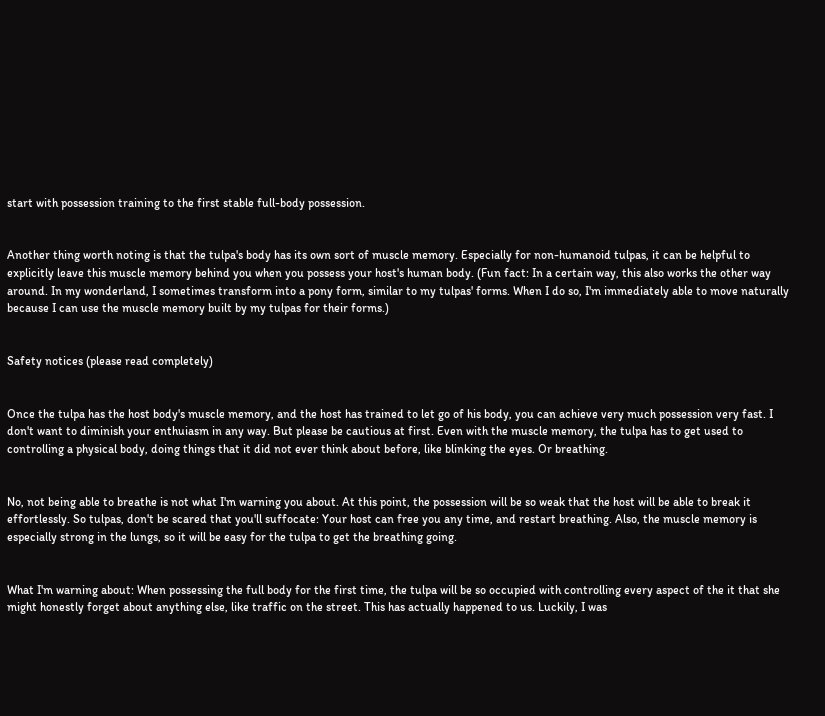start with possession training to the first stable full-body possession.


Another thing worth noting is that the tulpa's body has its own sort of muscle memory. Especially for non-humanoid tulpas, it can be helpful to explicitly leave this muscle memory behind you when you possess your host's human body. (Fun fact: In a certain way, this also works the other way around. In my wonderland, I sometimes transform into a pony form, similar to my tulpas' forms. When I do so, I'm immediately able to move naturally because I can use the muscle memory built by my tulpas for their forms.)


Safety notices (please read completely)


Once the tulpa has the host body's muscle memory, and the host has trained to let go of his body, you can achieve very much possession very fast. I don't want to diminish your enthuiasm in any way. But please be cautious at first. Even with the muscle memory, the tulpa has to get used to controlling a physical body, doing things that it did not ever think about before, like blinking the eyes. Or breathing.


No, not being able to breathe is not what I'm warning you about. At this point, the possession will be so weak that the host will be able to break it effortlessly. So tulpas, don't be scared that you'll suffocate: Your host can free you any time, and restart breathing. Also, the muscle memory is especially strong in the lungs, so it will be easy for the tulpa to get the breathing going.


What I'm warning about: When possessing the full body for the first time, the tulpa will be so occupied with controlling every aspect of the it that she might honestly forget about anything else, like traffic on the street. This has actually happened to us. Luckily, I was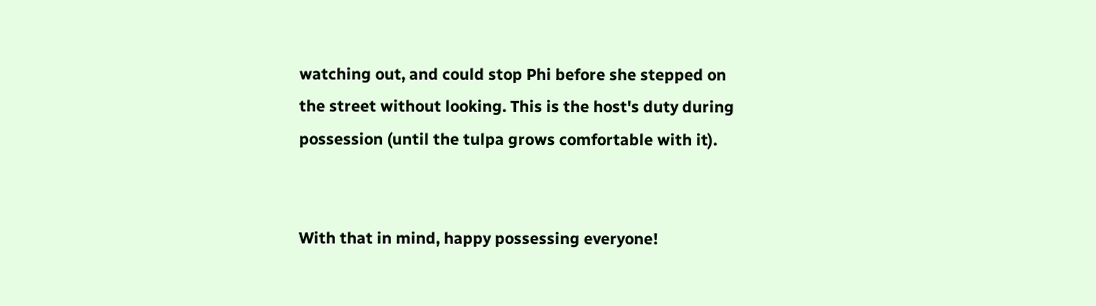watching out, and could stop Phi before she stepped on the street without looking. This is the host's duty during possession (until the tulpa grows comfortable with it).


With that in mind, happy possessing everyone!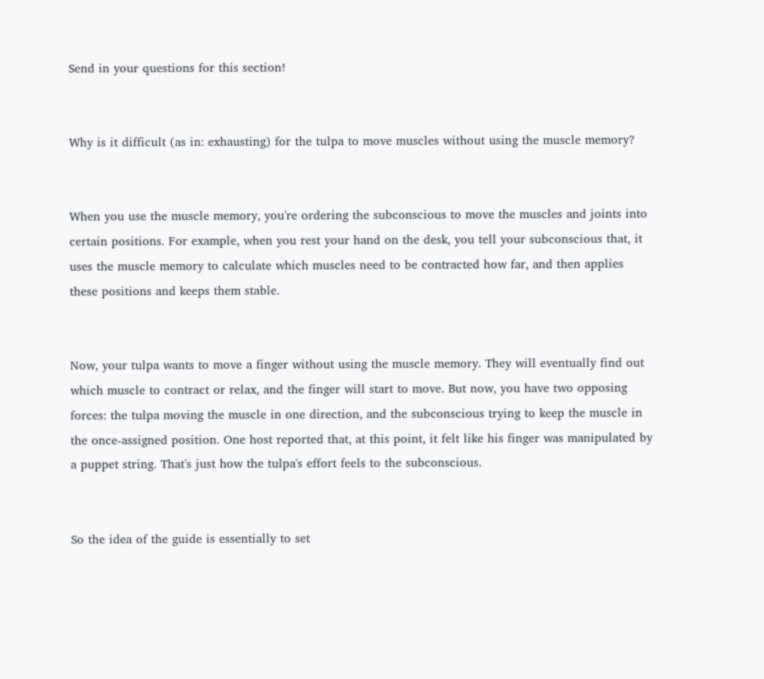Send in your questions for this section!


Why is it difficult (as in: exhausting) for the tulpa to move muscles without using the muscle memory?


When you use the muscle memory, you're ordering the subconscious to move the muscles and joints into certain positions. For example, when you rest your hand on the desk, you tell your subconscious that, it uses the muscle memory to calculate which muscles need to be contracted how far, and then applies these positions and keeps them stable.


Now, your tulpa wants to move a finger without using the muscle memory. They will eventually find out which muscle to contract or relax, and the finger will start to move. But now, you have two opposing forces: the tulpa moving the muscle in one direction, and the subconscious trying to keep the muscle in the once-assigned position. One host reported that, at this point, it felt like his finger was manipulated by a puppet string. That's just how the tulpa's effort feels to the subconscious.


So the idea of the guide is essentially to set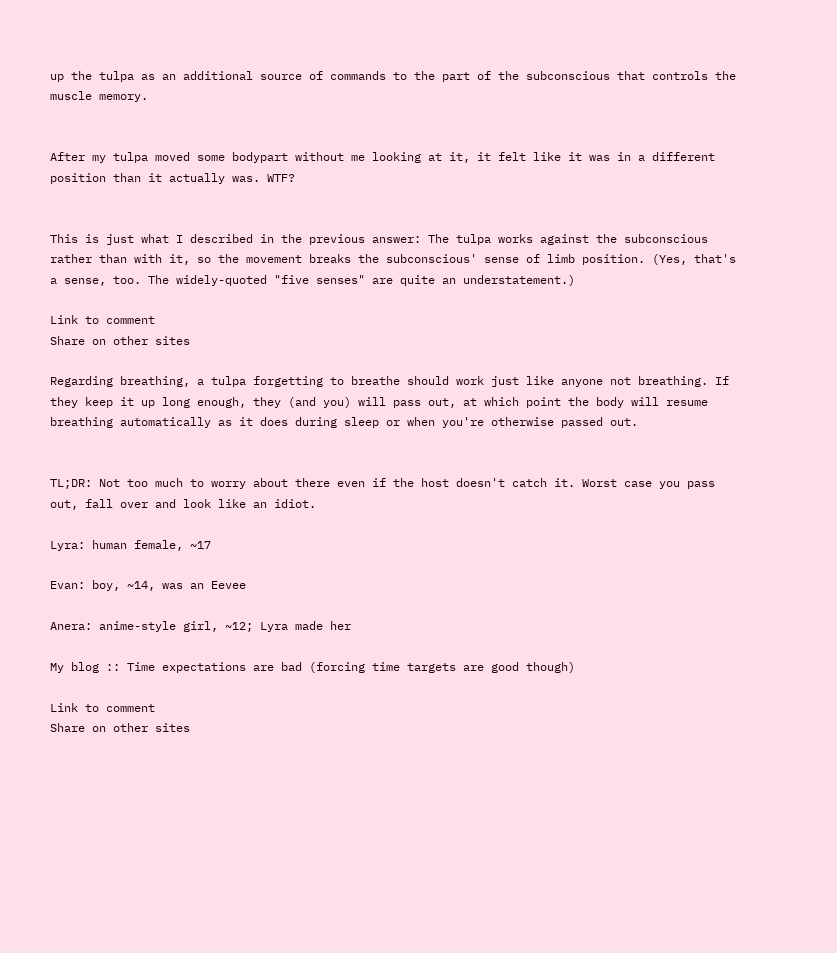up the tulpa as an additional source of commands to the part of the subconscious that controls the muscle memory.


After my tulpa moved some bodypart without me looking at it, it felt like it was in a different position than it actually was. WTF?


This is just what I described in the previous answer: The tulpa works against the subconscious rather than with it, so the movement breaks the subconscious' sense of limb position. (Yes, that's a sense, too. The widely-quoted "five senses" are quite an understatement.)

Link to comment
Share on other sites

Regarding breathing, a tulpa forgetting to breathe should work just like anyone not breathing. If they keep it up long enough, they (and you) will pass out, at which point the body will resume breathing automatically as it does during sleep or when you're otherwise passed out.


TL;DR: Not too much to worry about there even if the host doesn't catch it. Worst case you pass out, fall over and look like an idiot.

Lyra: human female, ~17

Evan: boy, ~14, was an Eevee

Anera: anime-style girl, ~12; Lyra made her

My blog :: Time expectations are bad (forcing time targets are good though)

Link to comment
Share on other sites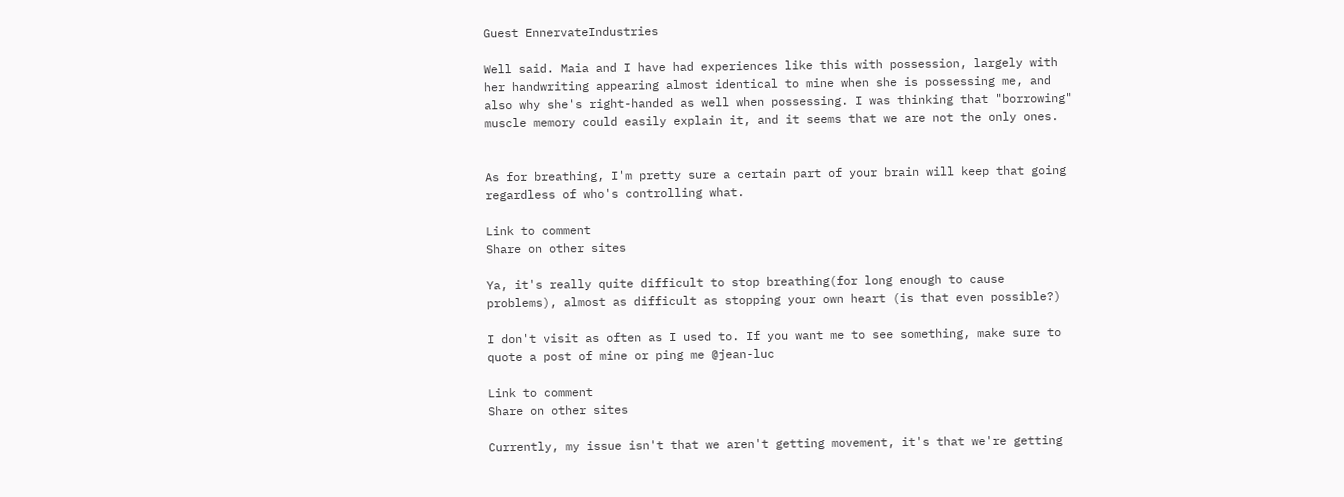Guest EnnervateIndustries

Well said. Maia and I have had experiences like this with possession, largely with her handwriting appearing almost identical to mine when she is possessing me, and also why she's right-handed as well when possessing. I was thinking that "borrowing" muscle memory could easily explain it, and it seems that we are not the only ones.


As for breathing, I'm pretty sure a certain part of your brain will keep that going regardless of who's controlling what.

Link to comment
Share on other sites

Ya, it's really quite difficult to stop breathing(for long enough to cause problems), almost as difficult as stopping your own heart (is that even possible?)

I don't visit as often as I used to. If you want me to see something, make sure to quote a post of mine or ping me @jean-luc

Link to comment
Share on other sites

Currently, my issue isn't that we aren't getting movement, it's that we're getting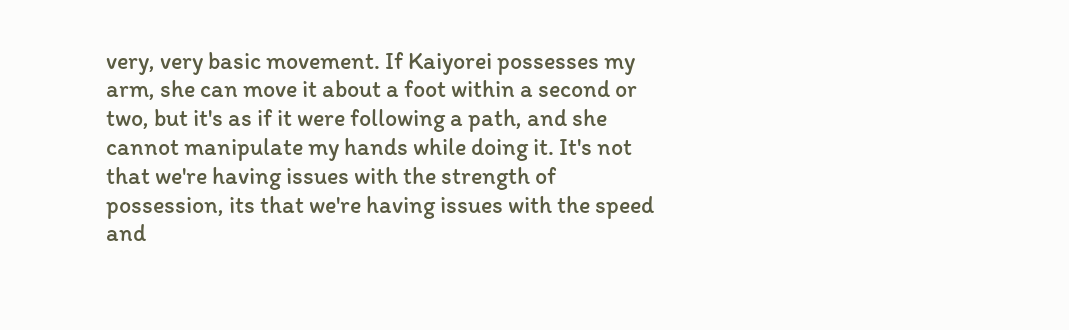very, very basic movement. If Kaiyorei possesses my arm, she can move it about a foot within a second or two, but it's as if it were following a path, and she cannot manipulate my hands while doing it. It's not that we're having issues with the strength of possession, its that we're having issues with the speed and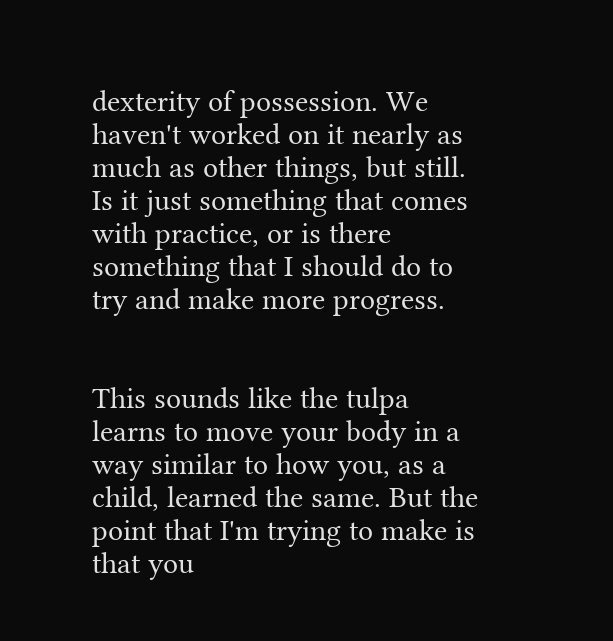dexterity of possession. We haven't worked on it nearly as much as other things, but still. Is it just something that comes with practice, or is there something that I should do to try and make more progress.


This sounds like the tulpa learns to move your body in a way similar to how you, as a child, learned the same. But the point that I'm trying to make is that you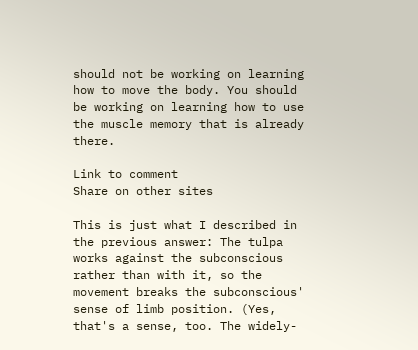should not be working on learning how to move the body. You should be working on learning how to use the muscle memory that is already there.

Link to comment
Share on other sites

This is just what I described in the previous answer: The tulpa works against the subconscious rather than with it, so the movement breaks the subconscious' sense of limb position. (Yes, that's a sense, too. The widely-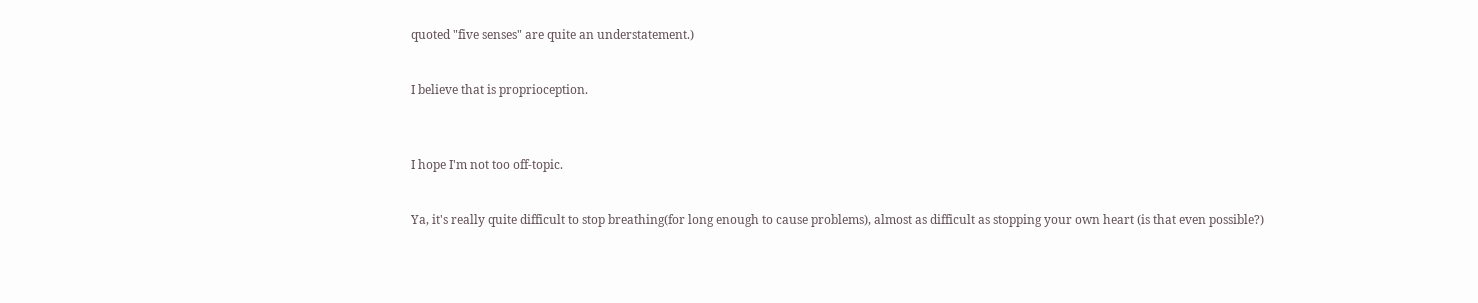quoted "five senses" are quite an understatement.)


I believe that is proprioception.



I hope I'm not too off-topic.


Ya, it's really quite difficult to stop breathing(for long enough to cause problems), almost as difficult as stopping your own heart (is that even possible?)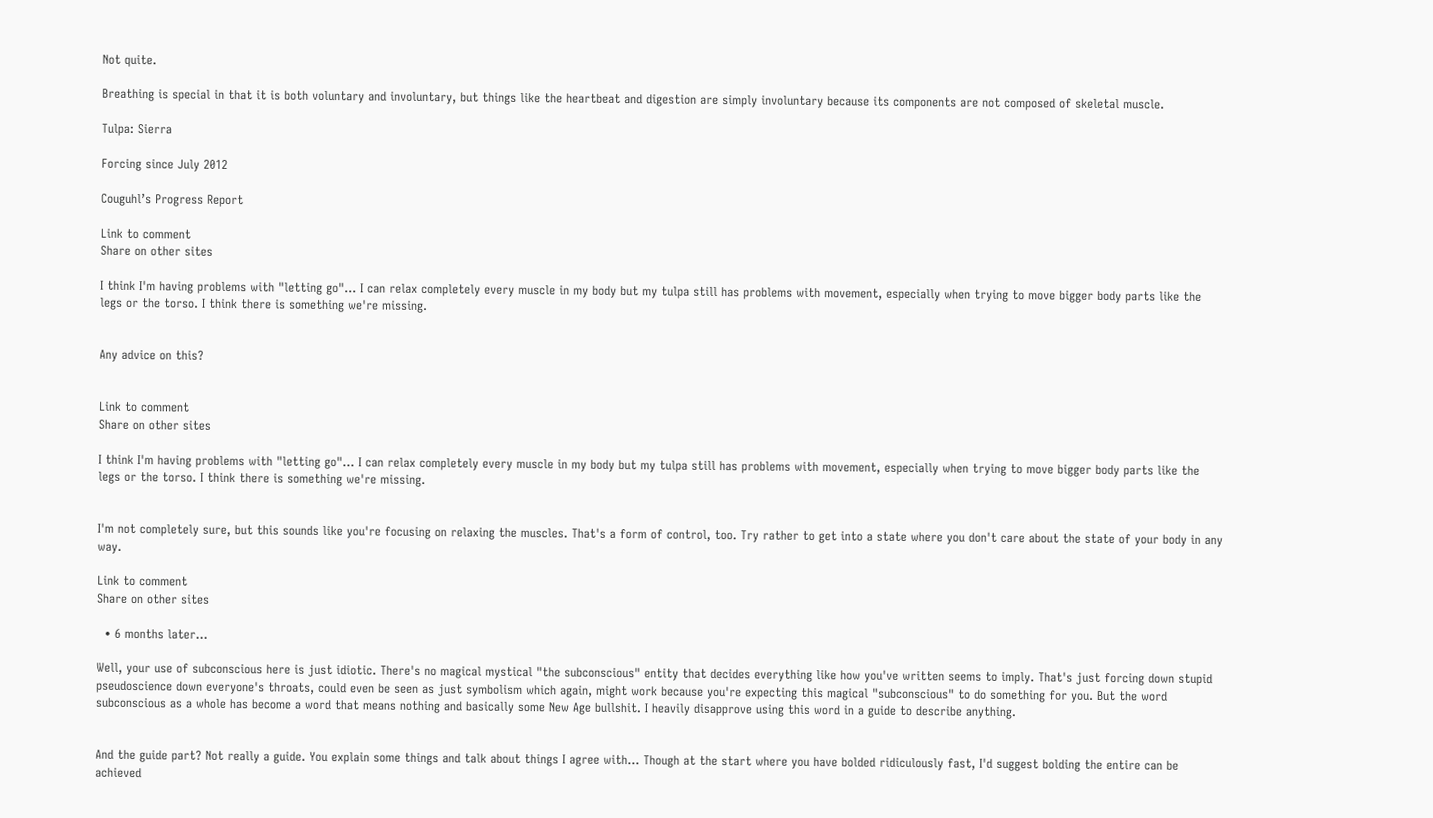Not quite.

Breathing is special in that it is both voluntary and involuntary, but things like the heartbeat and digestion are simply involuntary because its components are not composed of skeletal muscle.

Tulpa: Sierra

Forcing since July 2012

Couguhl’s Progress Report

Link to comment
Share on other sites

I think I'm having problems with "letting go"... I can relax completely every muscle in my body but my tulpa still has problems with movement, especially when trying to move bigger body parts like the legs or the torso. I think there is something we're missing.


Any advice on this?


Link to comment
Share on other sites

I think I'm having problems with "letting go"... I can relax completely every muscle in my body but my tulpa still has problems with movement, especially when trying to move bigger body parts like the legs or the torso. I think there is something we're missing.


I'm not completely sure, but this sounds like you're focusing on relaxing the muscles. That's a form of control, too. Try rather to get into a state where you don't care about the state of your body in any way.

Link to comment
Share on other sites

  • 6 months later...

Well, your use of subconscious here is just idiotic. There's no magical mystical "the subconscious" entity that decides everything like how you've written seems to imply. That's just forcing down stupid pseudoscience down everyone's throats, could even be seen as just symbolism which again, might work because you're expecting this magical "subconscious" to do something for you. But the word subconscious as a whole has become a word that means nothing and basically some New Age bullshit. I heavily disapprove using this word in a guide to describe anything.


And the guide part? Not really a guide. You explain some things and talk about things I agree with... Though at the start where you have bolded ridiculously fast, I'd suggest bolding the entire can be achieved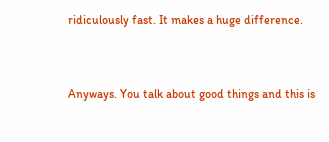ridiculously fast. It makes a huge difference.


Anyways. You talk about good things and this is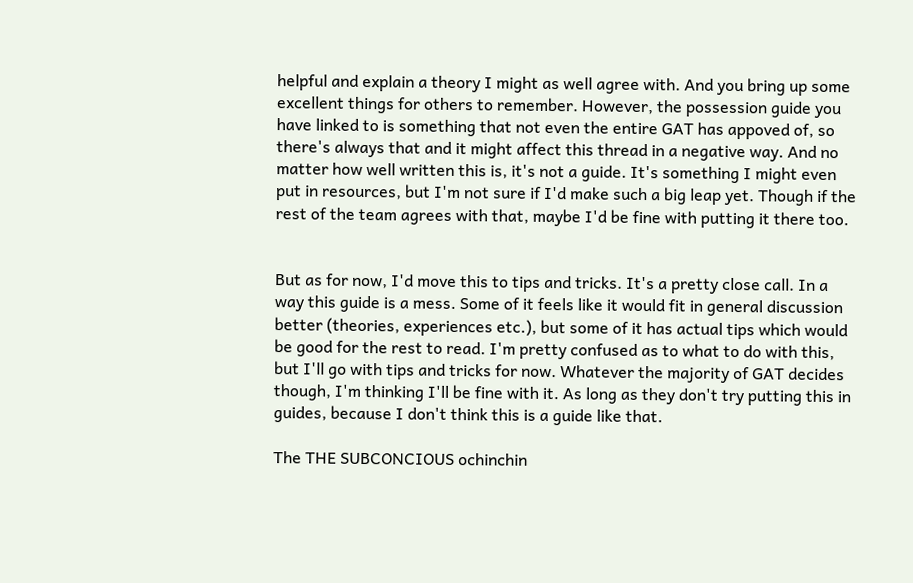helpful and explain a theory I might as well agree with. And you bring up some excellent things for others to remember. However, the possession guide you have linked to is something that not even the entire GAT has appoved of, so there's always that and it might affect this thread in a negative way. And no matter how well written this is, it's not a guide. It's something I might even put in resources, but I'm not sure if I'd make such a big leap yet. Though if the rest of the team agrees with that, maybe I'd be fine with putting it there too.


But as for now, I'd move this to tips and tricks. It's a pretty close call. In a way this guide is a mess. Some of it feels like it would fit in general discussion better (theories, experiences etc.), but some of it has actual tips which would be good for the rest to read. I'm pretty confused as to what to do with this, but I'll go with tips and tricks for now. Whatever the majority of GAT decides though, I'm thinking I'll be fine with it. As long as they don't try putting this in guides, because I don't think this is a guide like that.

The THE SUBCONCIOUS ochinchin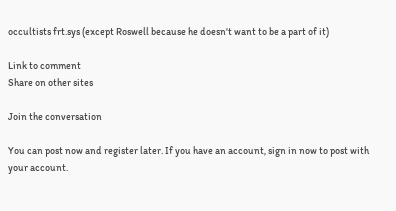occultists frt.sys (except Roswell because he doesn't want to be a part of it)

Link to comment
Share on other sites

Join the conversation

You can post now and register later. If you have an account, sign in now to post with your account.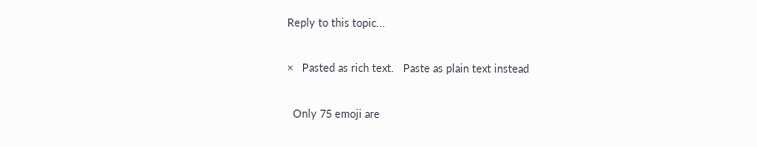Reply to this topic...

×   Pasted as rich text.   Paste as plain text instead

  Only 75 emoji are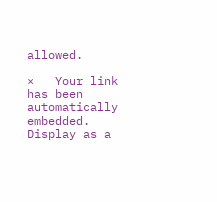allowed.

×   Your link has been automatically embedded.   Display as a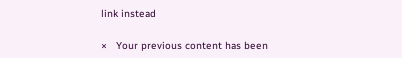link instead

×   Your previous content has been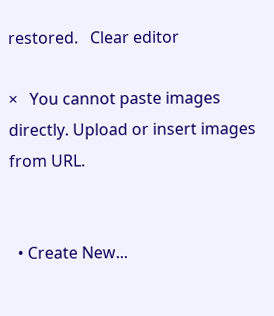restored.   Clear editor

×   You cannot paste images directly. Upload or insert images from URL.


  • Create New...